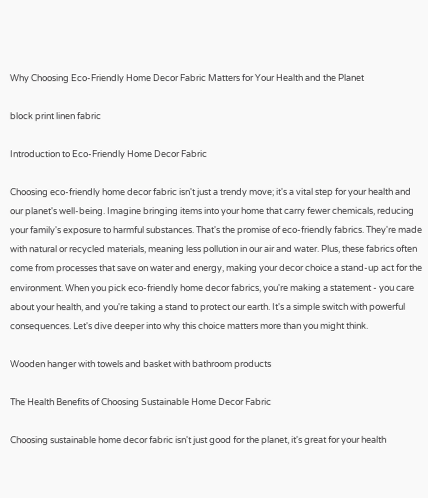Why Choosing Eco-Friendly Home Decor Fabric Matters for Your Health and the Planet

block print linen fabric

Introduction to Eco-Friendly Home Decor Fabric

Choosing eco-friendly home decor fabric isn't just a trendy move; it's a vital step for your health and our planet's well-being. Imagine bringing items into your home that carry fewer chemicals, reducing your family's exposure to harmful substances. That's the promise of eco-friendly fabrics. They're made with natural or recycled materials, meaning less pollution in our air and water. Plus, these fabrics often come from processes that save on water and energy, making your decor choice a stand-up act for the environment. When you pick eco-friendly home decor fabrics, you're making a statement - you care about your health, and you're taking a stand to protect our earth. It's a simple switch with powerful consequences. Let's dive deeper into why this choice matters more than you might think.

Wooden hanger with towels and basket with bathroom products

The Health Benefits of Choosing Sustainable Home Decor Fabric

Choosing sustainable home decor fabric isn't just good for the planet, it's great for your health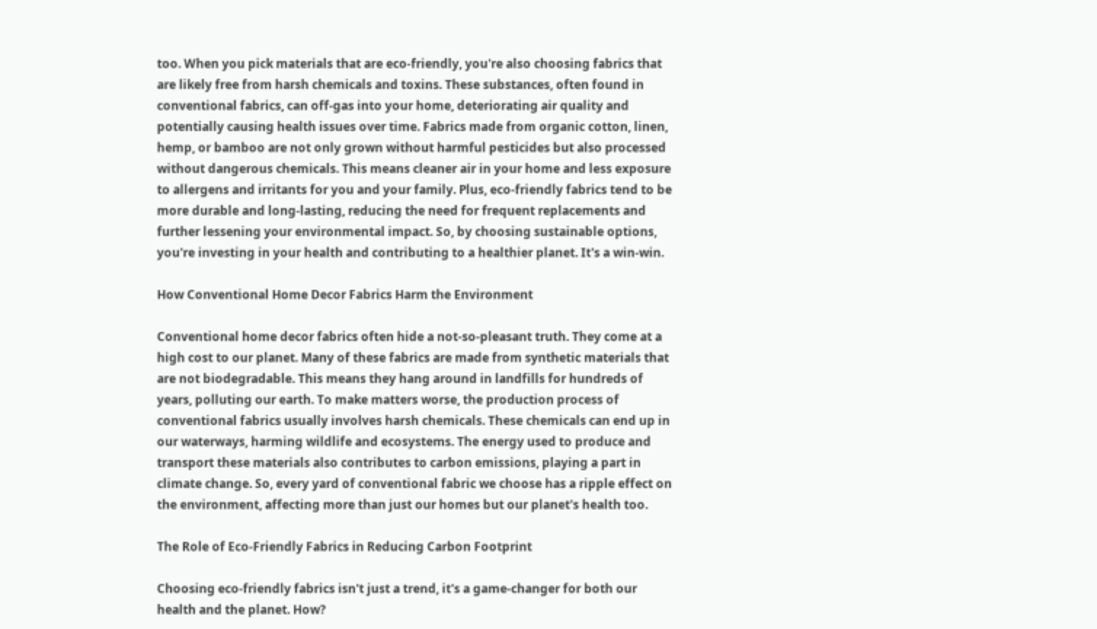too. When you pick materials that are eco-friendly, you're also choosing fabrics that are likely free from harsh chemicals and toxins. These substances, often found in conventional fabrics, can off-gas into your home, deteriorating air quality and potentially causing health issues over time. Fabrics made from organic cotton, linen, hemp, or bamboo are not only grown without harmful pesticides but also processed without dangerous chemicals. This means cleaner air in your home and less exposure to allergens and irritants for you and your family. Plus, eco-friendly fabrics tend to be more durable and long-lasting, reducing the need for frequent replacements and further lessening your environmental impact. So, by choosing sustainable options, you're investing in your health and contributing to a healthier planet. It's a win-win.

How Conventional Home Decor Fabrics Harm the Environment

Conventional home decor fabrics often hide a not-so-pleasant truth. They come at a high cost to our planet. Many of these fabrics are made from synthetic materials that are not biodegradable. This means they hang around in landfills for hundreds of years, polluting our earth. To make matters worse, the production process of conventional fabrics usually involves harsh chemicals. These chemicals can end up in our waterways, harming wildlife and ecosystems. The energy used to produce and transport these materials also contributes to carbon emissions, playing a part in climate change. So, every yard of conventional fabric we choose has a ripple effect on the environment, affecting more than just our homes but our planet's health too.

The Role of Eco-Friendly Fabrics in Reducing Carbon Footprint

Choosing eco-friendly fabrics isn't just a trend, it's a game-changer for both our health and the planet. How?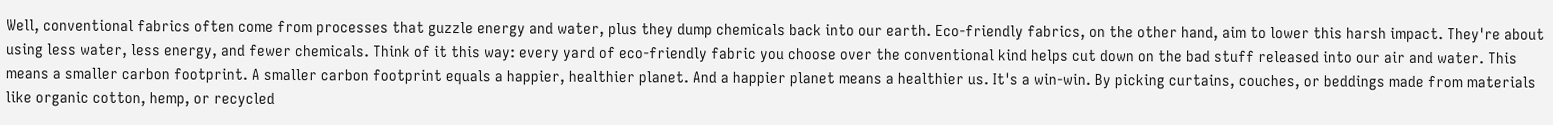Well, conventional fabrics often come from processes that guzzle energy and water, plus they dump chemicals back into our earth. Eco-friendly fabrics, on the other hand, aim to lower this harsh impact. They're about using less water, less energy, and fewer chemicals. Think of it this way: every yard of eco-friendly fabric you choose over the conventional kind helps cut down on the bad stuff released into our air and water. This means a smaller carbon footprint. A smaller carbon footprint equals a happier, healthier planet. And a happier planet means a healthier us. It's a win-win. By picking curtains, couches, or beddings made from materials like organic cotton, hemp, or recycled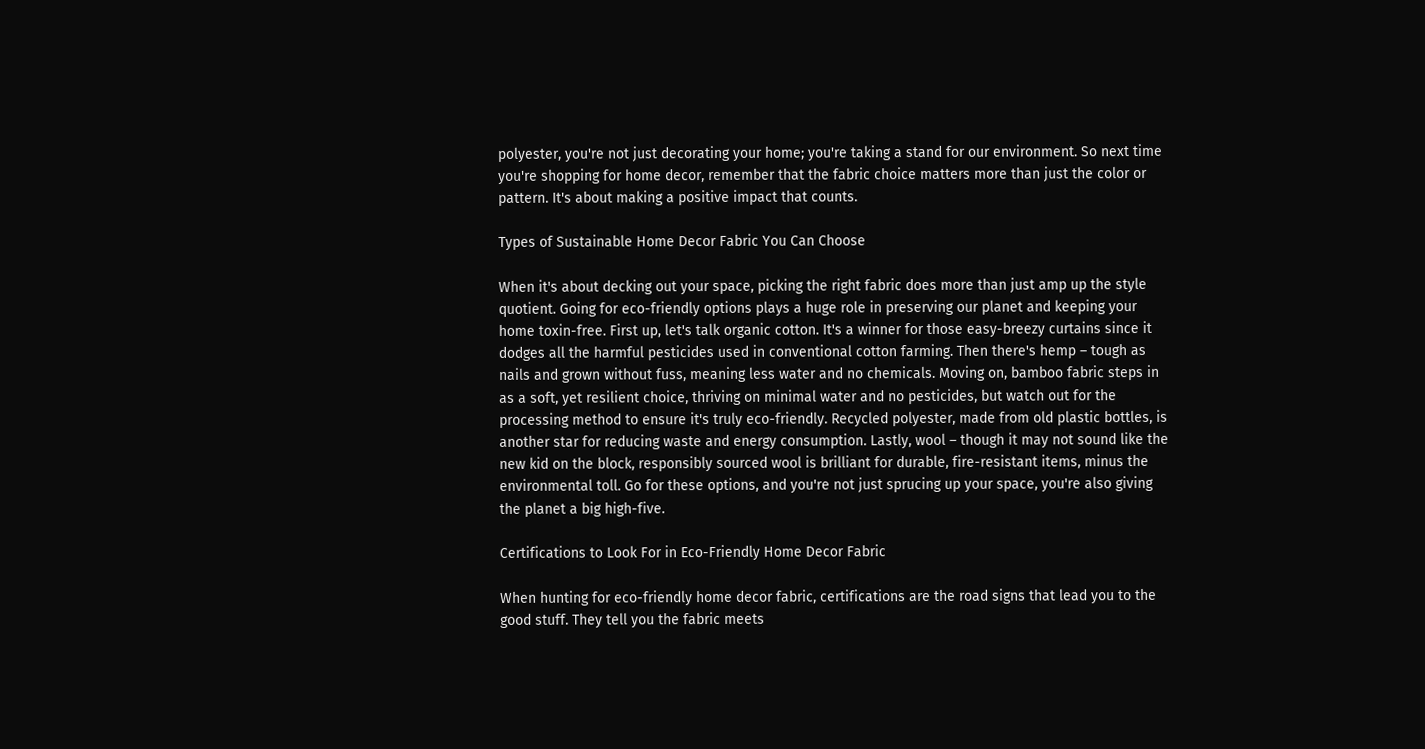polyester, you're not just decorating your home; you're taking a stand for our environment. So next time you're shopping for home decor, remember that the fabric choice matters more than just the color or pattern. It's about making a positive impact that counts.

Types of Sustainable Home Decor Fabric You Can Choose

When it's about decking out your space, picking the right fabric does more than just amp up the style quotient. Going for eco-friendly options plays a huge role in preserving our planet and keeping your home toxin-free. First up, let's talk organic cotton. It's a winner for those easy-breezy curtains since it dodges all the harmful pesticides used in conventional cotton farming. Then there's hemp – tough as nails and grown without fuss, meaning less water and no chemicals. Moving on, bamboo fabric steps in as a soft, yet resilient choice, thriving on minimal water and no pesticides, but watch out for the processing method to ensure it's truly eco-friendly. Recycled polyester, made from old plastic bottles, is another star for reducing waste and energy consumption. Lastly, wool – though it may not sound like the new kid on the block, responsibly sourced wool is brilliant for durable, fire-resistant items, minus the environmental toll. Go for these options, and you're not just sprucing up your space, you're also giving the planet a big high-five.

Certifications to Look For in Eco-Friendly Home Decor Fabric

When hunting for eco-friendly home decor fabric, certifications are the road signs that lead you to the good stuff. They tell you the fabric meets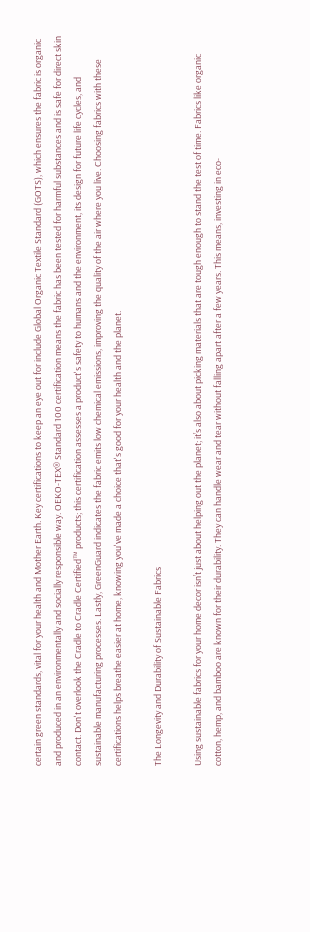certain green standards, vital for your health and Mother Earth. Key certifications to keep an eye out for include Global Organic Textile Standard (GOTS), which ensures the fabric is organic and produced in an environmentally and socially responsible way. OEKO-TEX® Standard 100 certification means the fabric has been tested for harmful substances and is safe for direct skin contact. Don't overlook the Cradle to Cradle Certified™ products; this certification assesses a product's safety to humans and the environment, its design for future life cycles, and sustainable manufacturing processes. Lastly, GreenGuard indicates the fabric emits low chemical emissions, improving the quality of the air where you live. Choosing fabrics with these certifications helps breathe easier at home, knowing you've made a choice that's good for your health and the planet.

The Longevity and Durability of Sustainable Fabrics

Using sustainable fabrics for your home decor isn’t just about helping out the planet; it’s also about picking materials that are tough enough to stand the test of time. Fabrics like organic cotton, hemp, and bamboo are known for their durability. They can handle wear and tear without falling apart after a few years. This means, investing in eco-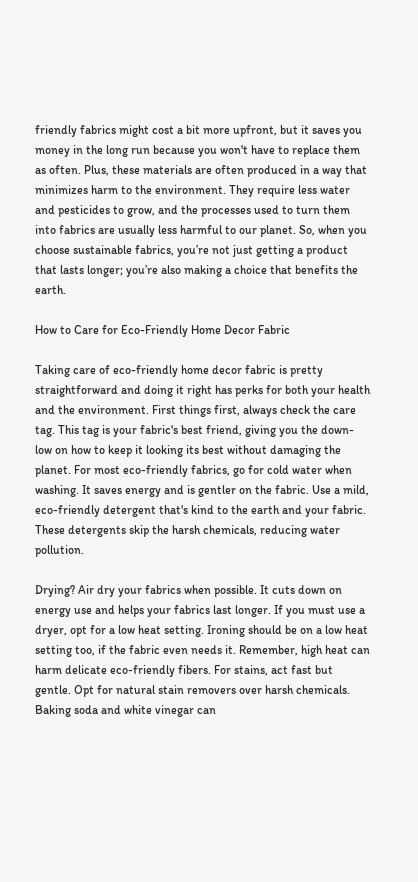friendly fabrics might cost a bit more upfront, but it saves you money in the long run because you won't have to replace them as often. Plus, these materials are often produced in a way that minimizes harm to the environment. They require less water and pesticides to grow, and the processes used to turn them into fabrics are usually less harmful to our planet. So, when you choose sustainable fabrics, you’re not just getting a product that lasts longer; you’re also making a choice that benefits the earth.

How to Care for Eco-Friendly Home Decor Fabric

Taking care of eco-friendly home decor fabric is pretty straightforward and doing it right has perks for both your health and the environment. First things first, always check the care tag. This tag is your fabric's best friend, giving you the down-low on how to keep it looking its best without damaging the planet. For most eco-friendly fabrics, go for cold water when washing. It saves energy and is gentler on the fabric. Use a mild, eco-friendly detergent that's kind to the earth and your fabric. These detergents skip the harsh chemicals, reducing water pollution.

Drying? Air dry your fabrics when possible. It cuts down on energy use and helps your fabrics last longer. If you must use a dryer, opt for a low heat setting. Ironing should be on a low heat setting too, if the fabric even needs it. Remember, high heat can harm delicate eco-friendly fibers. For stains, act fast but gentle. Opt for natural stain removers over harsh chemicals. Baking soda and white vinegar can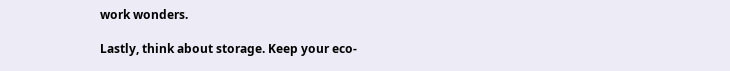work wonders.

Lastly, think about storage. Keep your eco-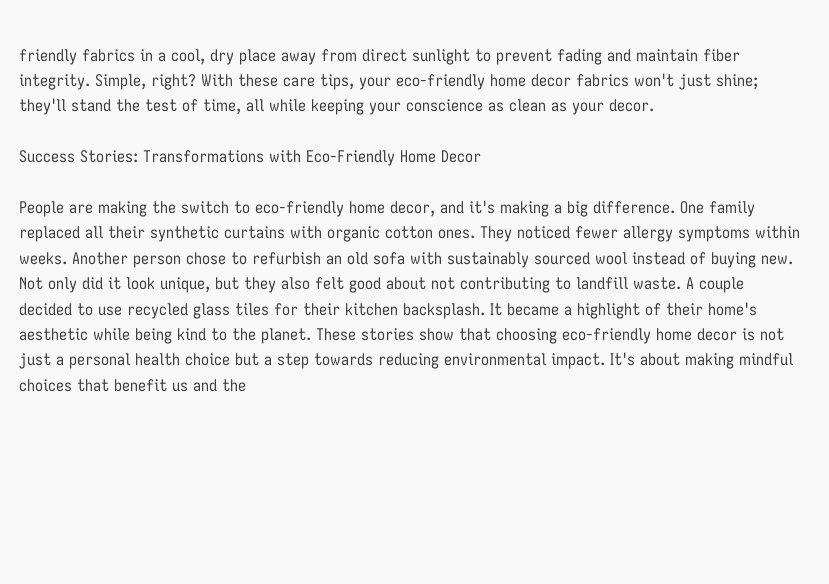friendly fabrics in a cool, dry place away from direct sunlight to prevent fading and maintain fiber integrity. Simple, right? With these care tips, your eco-friendly home decor fabrics won't just shine; they'll stand the test of time, all while keeping your conscience as clean as your decor.

Success Stories: Transformations with Eco-Friendly Home Decor

People are making the switch to eco-friendly home decor, and it's making a big difference. One family replaced all their synthetic curtains with organic cotton ones. They noticed fewer allergy symptoms within weeks. Another person chose to refurbish an old sofa with sustainably sourced wool instead of buying new. Not only did it look unique, but they also felt good about not contributing to landfill waste. A couple decided to use recycled glass tiles for their kitchen backsplash. It became a highlight of their home's aesthetic while being kind to the planet. These stories show that choosing eco-friendly home decor is not just a personal health choice but a step towards reducing environmental impact. It's about making mindful choices that benefit us and the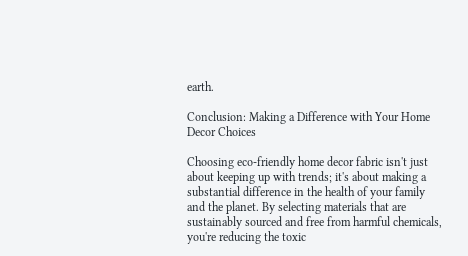earth.

Conclusion: Making a Difference with Your Home Decor Choices

Choosing eco-friendly home decor fabric isn't just about keeping up with trends; it's about making a substantial difference in the health of your family and the planet. By selecting materials that are sustainably sourced and free from harmful chemicals, you're reducing the toxic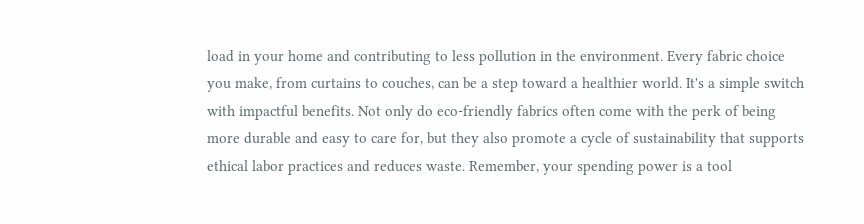load in your home and contributing to less pollution in the environment. Every fabric choice you make, from curtains to couches, can be a step toward a healthier world. It's a simple switch with impactful benefits. Not only do eco-friendly fabrics often come with the perk of being more durable and easy to care for, but they also promote a cycle of sustainability that supports ethical labor practices and reduces waste. Remember, your spending power is a tool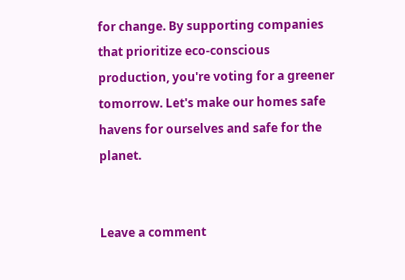for change. By supporting companies that prioritize eco-conscious production, you're voting for a greener tomorrow. Let's make our homes safe havens for ourselves and safe for the planet.


Leave a comment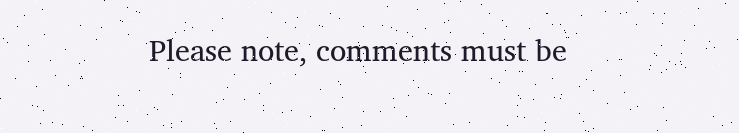Please note, comments must be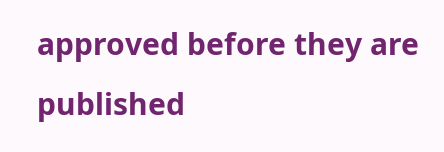approved before they are published